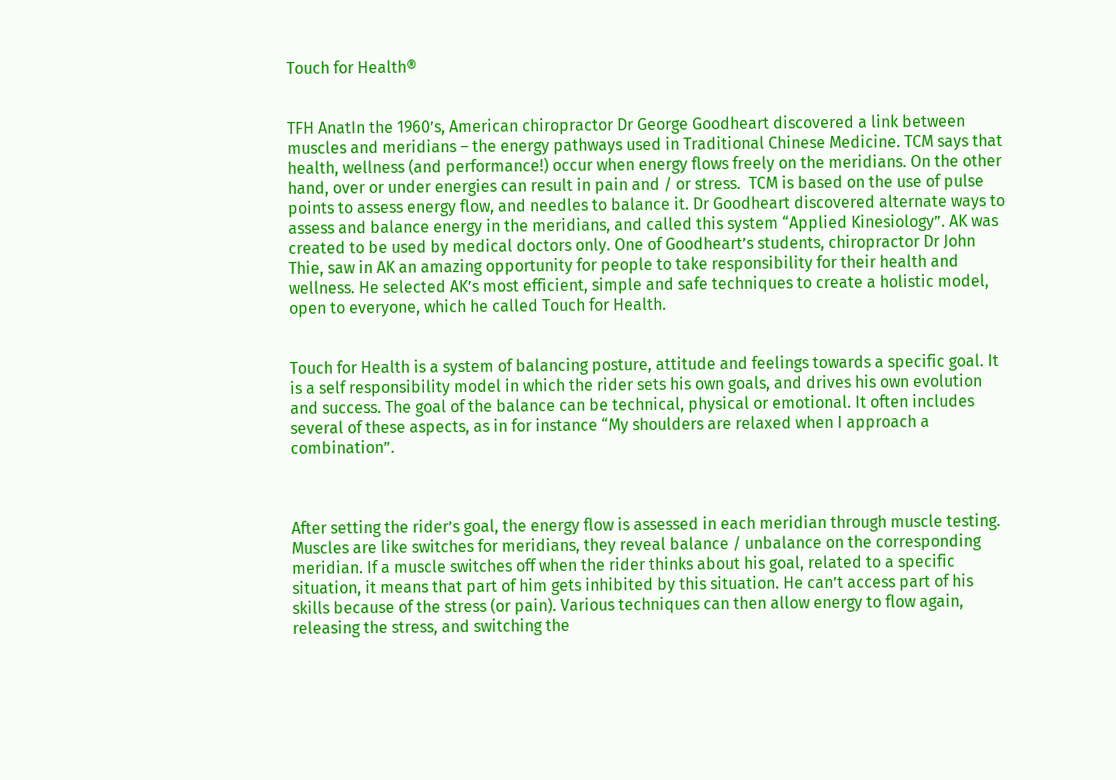Touch for Health®


TFH AnatIn the 1960’s, American chiropractor Dr George Goodheart discovered a link between muscles and meridians – the energy pathways used in Traditional Chinese Medicine. TCM says that health, wellness (and performance!) occur when energy flows freely on the meridians. On the other hand, over or under energies can result in pain and / or stress.  TCM is based on the use of pulse points to assess energy flow, and needles to balance it. Dr Goodheart discovered alternate ways to assess and balance energy in the meridians, and called this system “Applied Kinesiology”. AK was created to be used by medical doctors only. One of Goodheart’s students, chiropractor Dr John Thie, saw in AK an amazing opportunity for people to take responsibility for their health and wellness. He selected AK’s most efficient, simple and safe techniques to create a holistic model, open to everyone, which he called Touch for Health.


Touch for Health is a system of balancing posture, attitude and feelings towards a specific goal. It is a self responsibility model in which the rider sets his own goals, and drives his own evolution and success. The goal of the balance can be technical, physical or emotional. It often includes several of these aspects, as in for instance “My shoulders are relaxed when I approach a combination”.



After setting the rider’s goal, the energy flow is assessed in each meridian through muscle testing. Muscles are like switches for meridians, they reveal balance / unbalance on the corresponding meridian. If a muscle switches off when the rider thinks about his goal, related to a specific situation, it means that part of him gets inhibited by this situation. He can’t access part of his skills because of the stress (or pain). Various techniques can then allow energy to flow again, releasing the stress, and switching the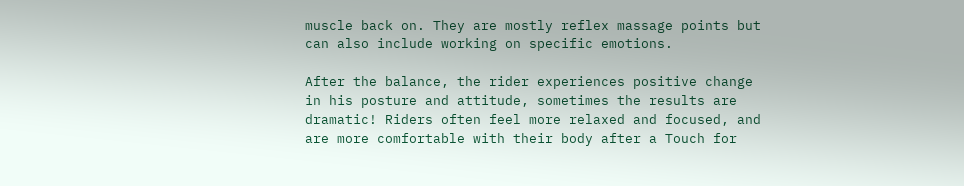muscle back on. They are mostly reflex massage points but can also include working on specific emotions.

After the balance, the rider experiences positive change in his posture and attitude, sometimes the results are dramatic! Riders often feel more relaxed and focused, and are more comfortable with their body after a Touch for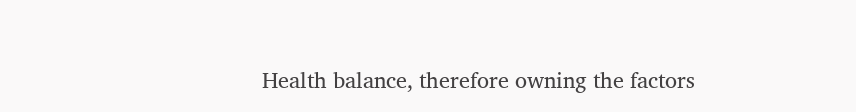Health balance, therefore owning the factors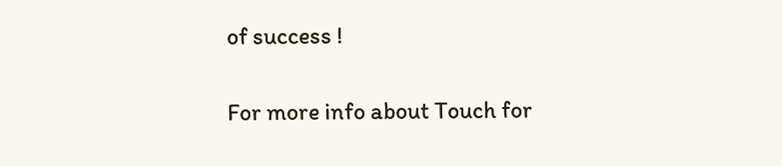of success !

For more info about Touch for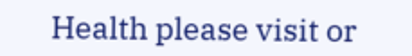Health please visit or